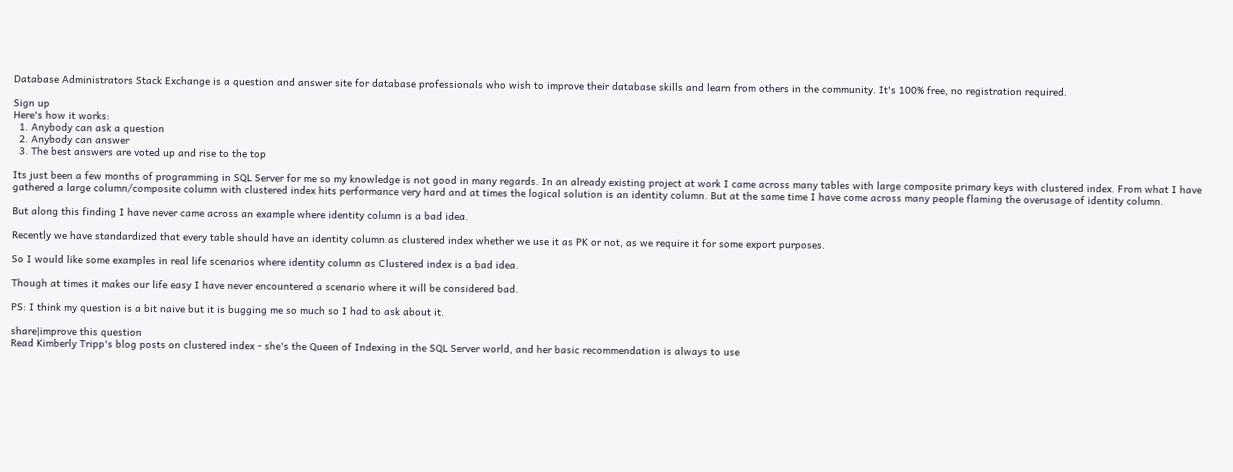Database Administrators Stack Exchange is a question and answer site for database professionals who wish to improve their database skills and learn from others in the community. It's 100% free, no registration required.

Sign up
Here's how it works:
  1. Anybody can ask a question
  2. Anybody can answer
  3. The best answers are voted up and rise to the top

Its just been a few months of programming in SQL Server for me so my knowledge is not good in many regards. In an already existing project at work I came across many tables with large composite primary keys with clustered index. From what I have gathered a large column/composite column with clustered index hits performance very hard and at times the logical solution is an identity column. But at the same time I have come across many people flaming the overusage of identity column.

But along this finding I have never came across an example where identity column is a bad idea.

Recently we have standardized that every table should have an identity column as clustered index whether we use it as PK or not, as we require it for some export purposes.

So I would like some examples in real life scenarios where identity column as Clustered index is a bad idea.

Though at times it makes our life easy I have never encountered a scenario where it will be considered bad.

PS: I think my question is a bit naive but it is bugging me so much so I had to ask about it.

share|improve this question
Read Kimberly Tripp's blog posts on clustered index - she's the Queen of Indexing in the SQL Server world, and her basic recommendation is always to use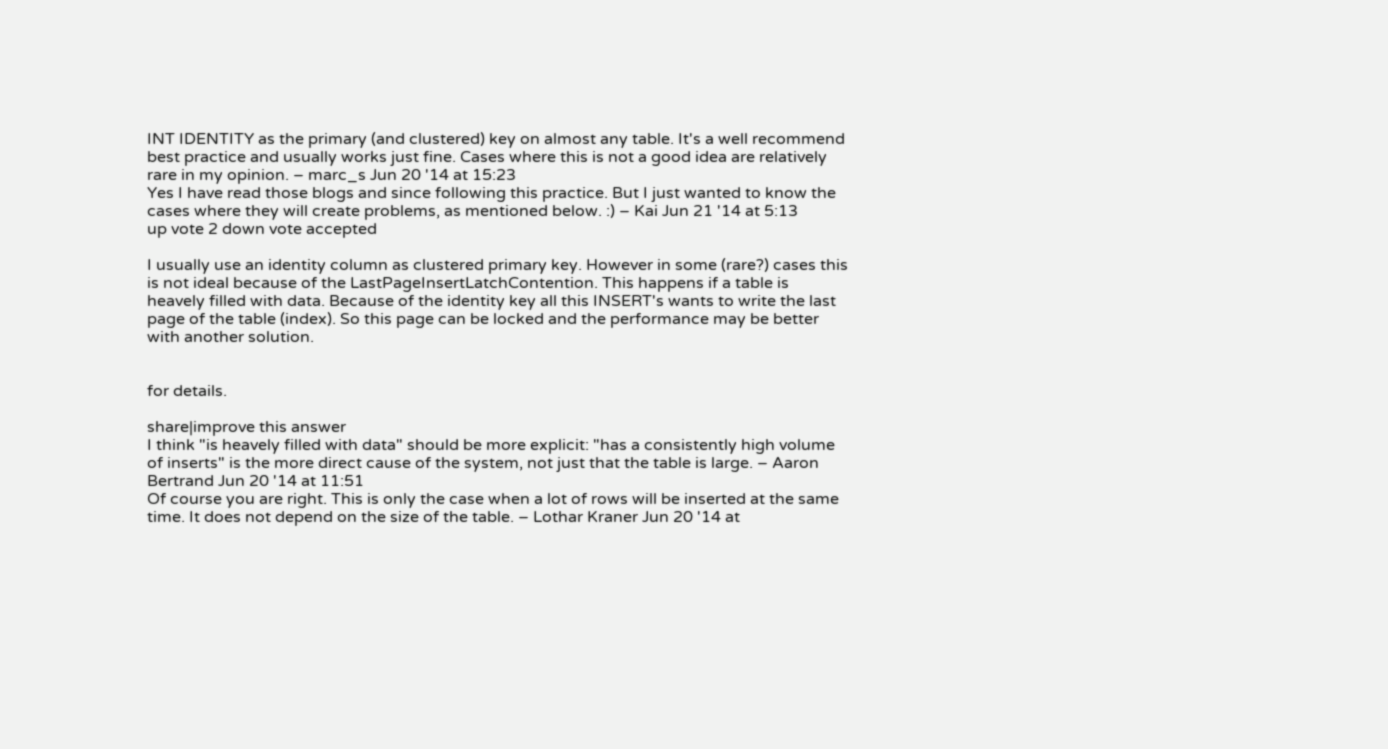INT IDENTITY as the primary (and clustered) key on almost any table. It's a well recommend best practice and usually works just fine. Cases where this is not a good idea are relatively rare in my opinion. – marc_s Jun 20 '14 at 15:23
Yes I have read those blogs and since following this practice. But I just wanted to know the cases where they will create problems, as mentioned below. :) – Kai Jun 21 '14 at 5:13
up vote 2 down vote accepted

I usually use an identity column as clustered primary key. However in some (rare?) cases this is not ideal because of the LastPageInsertLatchContention. This happens if a table is heavely filled with data. Because of the identity key all this INSERT's wants to write the last page of the table (index). So this page can be locked and the performance may be better with another solution.


for details.

share|improve this answer
I think "is heavely filled with data" should be more explicit: "has a consistently high volume of inserts" is the more direct cause of the system, not just that the table is large. – Aaron Bertrand Jun 20 '14 at 11:51
Of course you are right. This is only the case when a lot of rows will be inserted at the same time. It does not depend on the size of the table. – Lothar Kraner Jun 20 '14 at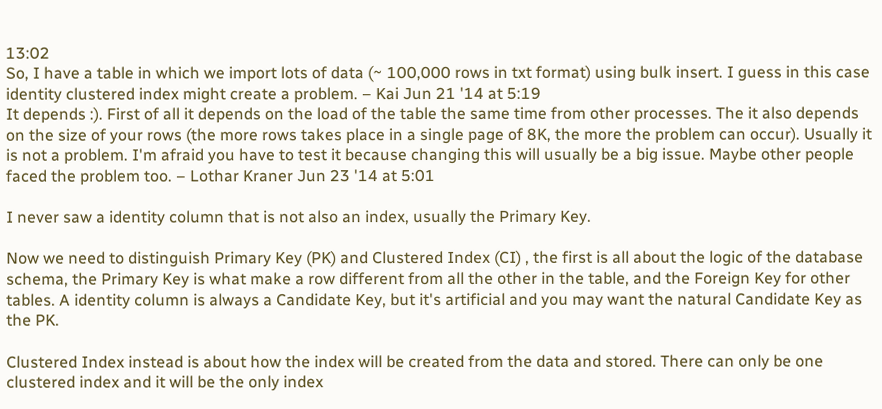13:02
So, I have a table in which we import lots of data (~ 100,000 rows in txt format) using bulk insert. I guess in this case identity clustered index might create a problem. – Kai Jun 21 '14 at 5:19
It depends :). First of all it depends on the load of the table the same time from other processes. The it also depends on the size of your rows (the more rows takes place in a single page of 8K, the more the problem can occur). Usually it is not a problem. I'm afraid you have to test it because changing this will usually be a big issue. Maybe other people faced the problem too. – Lothar Kraner Jun 23 '14 at 5:01

I never saw a identity column that is not also an index, usually the Primary Key.

Now we need to distinguish Primary Key (PK) and Clustered Index (CI) , the first is all about the logic of the database schema, the Primary Key is what make a row different from all the other in the table, and the Foreign Key for other tables. A identity column is always a Candidate Key, but it's artificial and you may want the natural Candidate Key as the PK.

Clustered Index instead is about how the index will be created from the data and stored. There can only be one clustered index and it will be the only index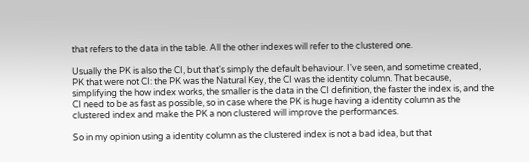that refers to the data in the table. All the other indexes will refer to the clustered one.

Usually the PK is also the CI, but that's simply the default behaviour. I've seen, and sometime created, PK that were not CI: the PK was the Natural Key, the CI was the identity column. That because, simplifying the how index works, the smaller is the data in the CI definition, the faster the index is, and the CI need to be as fast as possible, so in case where the PK is huge having a identity column as the clustered index and make the PK a non clustered will improve the performances.

So in my opinion using a identity column as the clustered index is not a bad idea, but that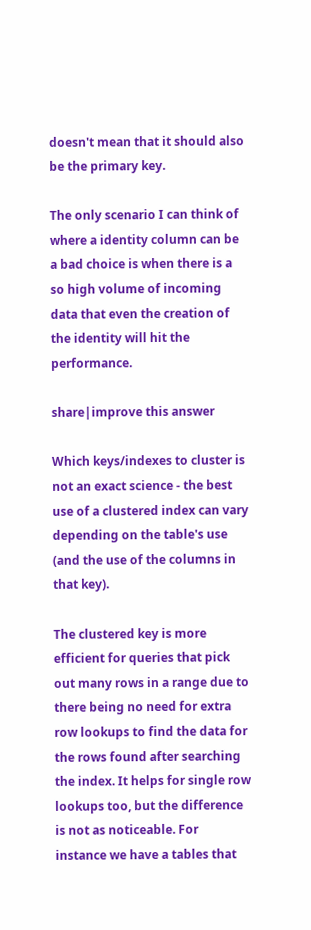doesn't mean that it should also be the primary key.

The only scenario I can think of where a identity column can be a bad choice is when there is a so high volume of incoming data that even the creation of the identity will hit the performance.

share|improve this answer

Which keys/indexes to cluster is not an exact science - the best use of a clustered index can vary depending on the table's use (and the use of the columns in that key).

The clustered key is more efficient for queries that pick out many rows in a range due to there being no need for extra row lookups to find the data for the rows found after searching the index. It helps for single row lookups too, but the difference is not as noticeable. For instance we have a tables that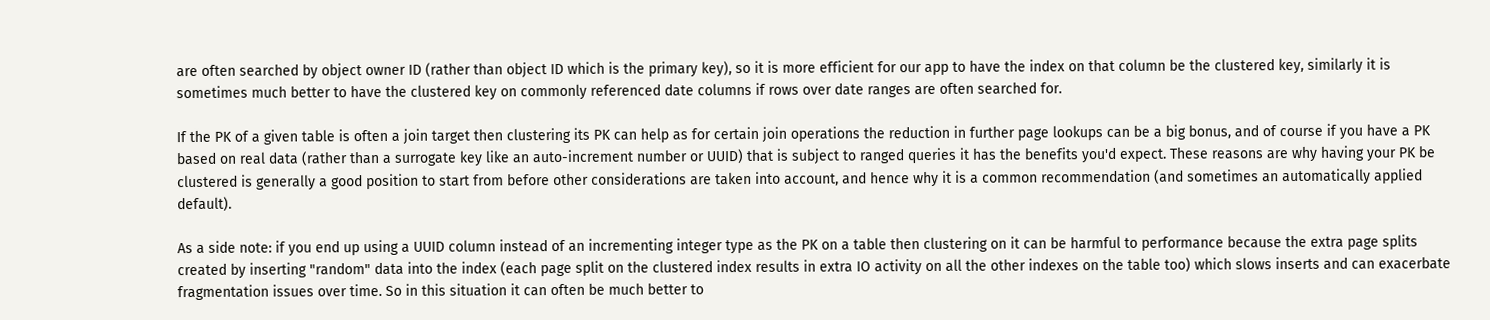are often searched by object owner ID (rather than object ID which is the primary key), so it is more efficient for our app to have the index on that column be the clustered key, similarly it is sometimes much better to have the clustered key on commonly referenced date columns if rows over date ranges are often searched for.

If the PK of a given table is often a join target then clustering its PK can help as for certain join operations the reduction in further page lookups can be a big bonus, and of course if you have a PK based on real data (rather than a surrogate key like an auto-increment number or UUID) that is subject to ranged queries it has the benefits you'd expect. These reasons are why having your PK be clustered is generally a good position to start from before other considerations are taken into account, and hence why it is a common recommendation (and sometimes an automatically applied default).

As a side note: if you end up using a UUID column instead of an incrementing integer type as the PK on a table then clustering on it can be harmful to performance because the extra page splits created by inserting "random" data into the index (each page split on the clustered index results in extra IO activity on all the other indexes on the table too) which slows inserts and can exacerbate fragmentation issues over time. So in this situation it can often be much better to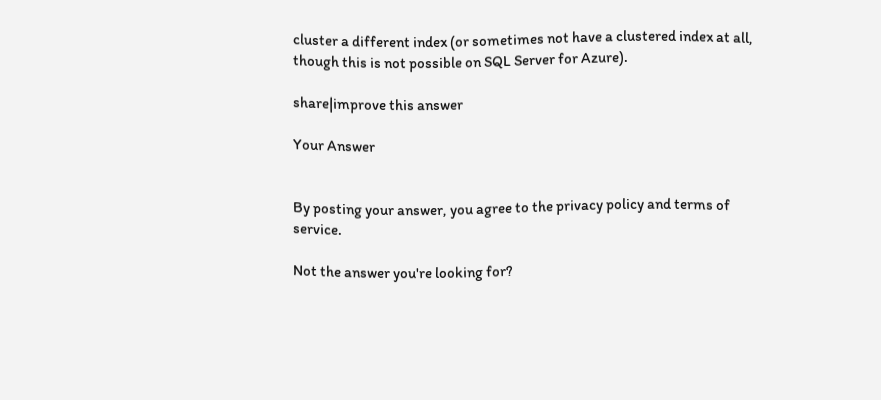cluster a different index (or sometimes not have a clustered index at all, though this is not possible on SQL Server for Azure).

share|improve this answer

Your Answer


By posting your answer, you agree to the privacy policy and terms of service.

Not the answer you're looking for?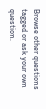Browse other questions tagged or ask your own question.